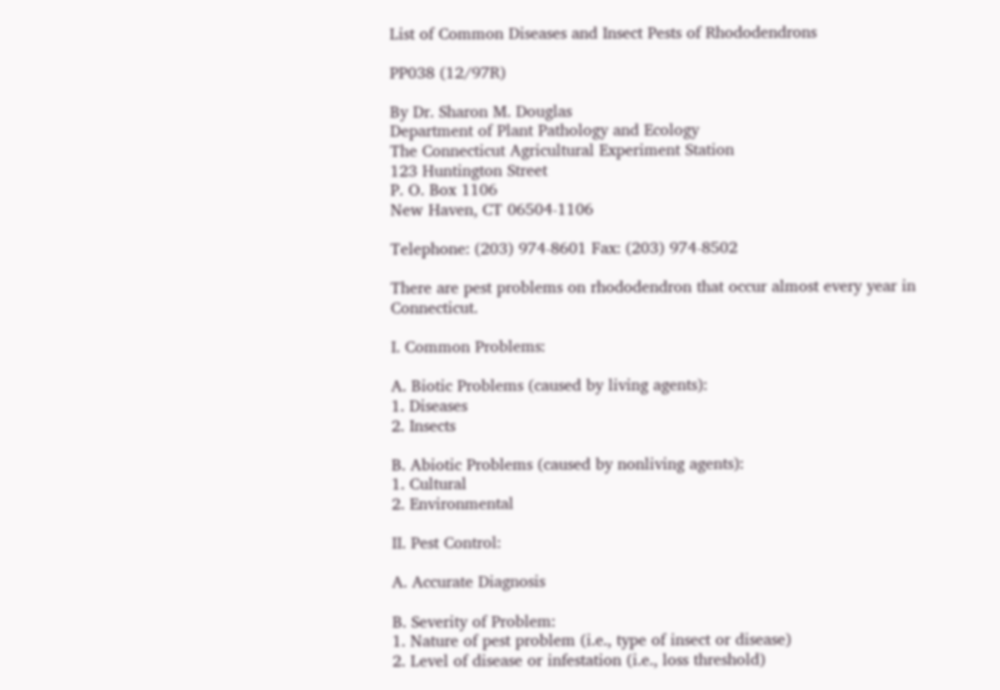List of Common Diseases and Insect Pests of Rhododendrons

PP038 (12/97R)

By Dr. Sharon M. Douglas
Department of Plant Pathology and Ecology
The Connecticut Agricultural Experiment Station
123 Huntington Street
P. O. Box 1106
New Haven, CT 06504-1106

Telephone: (203) 974-8601 Fax: (203) 974-8502

There are pest problems on rhododendron that occur almost every year in Connecticut.

I. Common Problems:

A. Biotic Problems (caused by living agents):
1. Diseases
2. Insects

B. Abiotic Problems (caused by nonliving agents):
1. Cultural
2. Environmental

II. Pest Control:

A. Accurate Diagnosis

B. Severity of Problem:
1. Nature of pest problem (i.e., type of insect or disease)
2. Level of disease or infestation (i.e., loss threshold)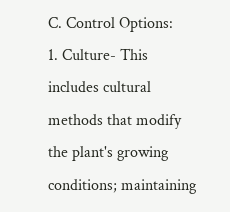C. Control Options:
1. Culture- This includes cultural methods that modify the plant's growing conditions; maintaining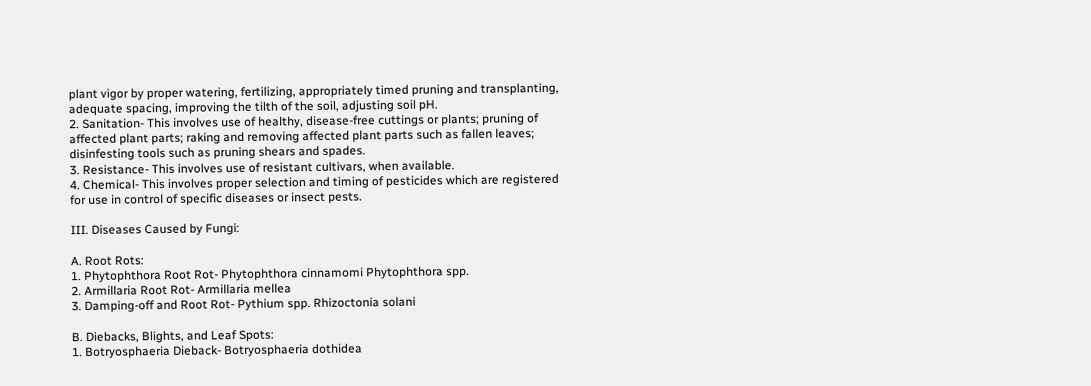plant vigor by proper watering, fertilizing, appropriately timed pruning and transplanting, adequate spacing, improving the tilth of the soil, adjusting soil pH.
2. Sanitation- This involves use of healthy, disease-free cuttings or plants; pruning of affected plant parts; raking and removing affected plant parts such as fallen leaves; disinfesting tools such as pruning shears and spades.
3. Resistance- This involves use of resistant cultivars, when available.
4. Chemical- This involves proper selection and timing of pesticides which are registered for use in control of specific diseases or insect pests.

III. Diseases Caused by Fungi:

A. Root Rots:
1. Phytophthora Root Rot- Phytophthora cinnamomi Phytophthora spp.
2. Armillaria Root Rot- Armillaria mellea
3. Damping-off and Root Rot- Pythium spp. Rhizoctonia solani

B. Diebacks, Blights, and Leaf Spots:
1. Botryosphaeria Dieback- Botryosphaeria dothidea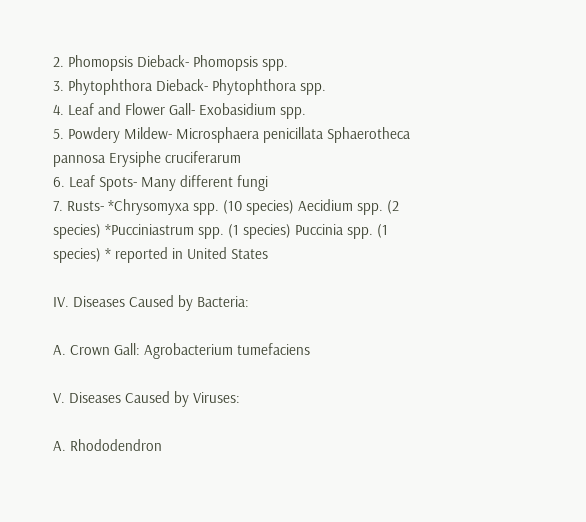2. Phomopsis Dieback- Phomopsis spp.
3. Phytophthora Dieback- Phytophthora spp.
4. Leaf and Flower Gall- Exobasidium spp.
5. Powdery Mildew- Microsphaera penicillata Sphaerotheca pannosa Erysiphe cruciferarum
6. Leaf Spots- Many different fungi
7. Rusts- *Chrysomyxa spp. (10 species) Aecidium spp. (2 species) *Pucciniastrum spp. (1 species) Puccinia spp. (1 species) * reported in United States

IV. Diseases Caused by Bacteria:

A. Crown Gall: Agrobacterium tumefaciens

V. Diseases Caused by Viruses:

A. Rhododendron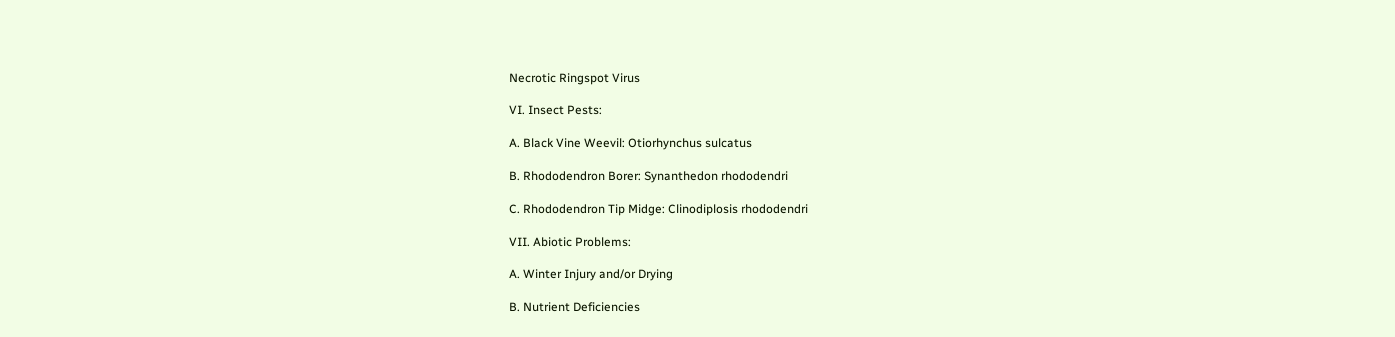Necrotic Ringspot Virus

VI. Insect Pests:

A. Black Vine Weevil: Otiorhynchus sulcatus

B. Rhododendron Borer: Synanthedon rhododendri

C. Rhododendron Tip Midge: Clinodiplosis rhododendri

VII. Abiotic Problems:

A. Winter Injury and/or Drying

B. Nutrient Deficiencies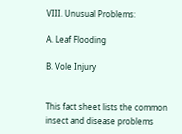VIII. Unusual Problems:

A. Leaf Flooding

B. Vole Injury


This fact sheet lists the common insect and disease problems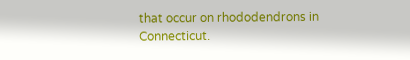that occur on rhododendrons in Connecticut.